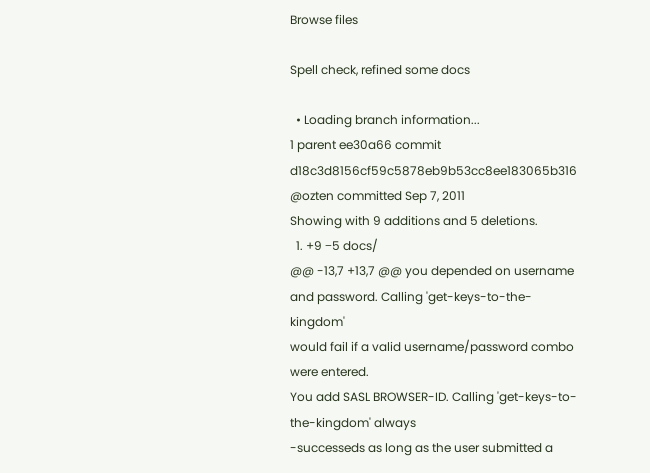Browse files

Spell check, refined some docs

  • Loading branch information...
1 parent ee30a66 commit d18c3d8156cf59c5878eb9b53cc8ee183065b316 @ozten committed Sep 7, 2011
Showing with 9 additions and 5 deletions.
  1. +9 −5 docs/
@@ -13,7 +13,7 @@ you depended on username and password. Calling 'get-keys-to-the-kingdom'
would fail if a valid username/password combo were entered.
You add SASL BROWSER-ID. Calling 'get-keys-to-the-kingdom' always
-successeds as long as the user submitted a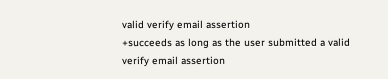valid verify email assertion
+succeeds as long as the user submitted a valid verify email assertion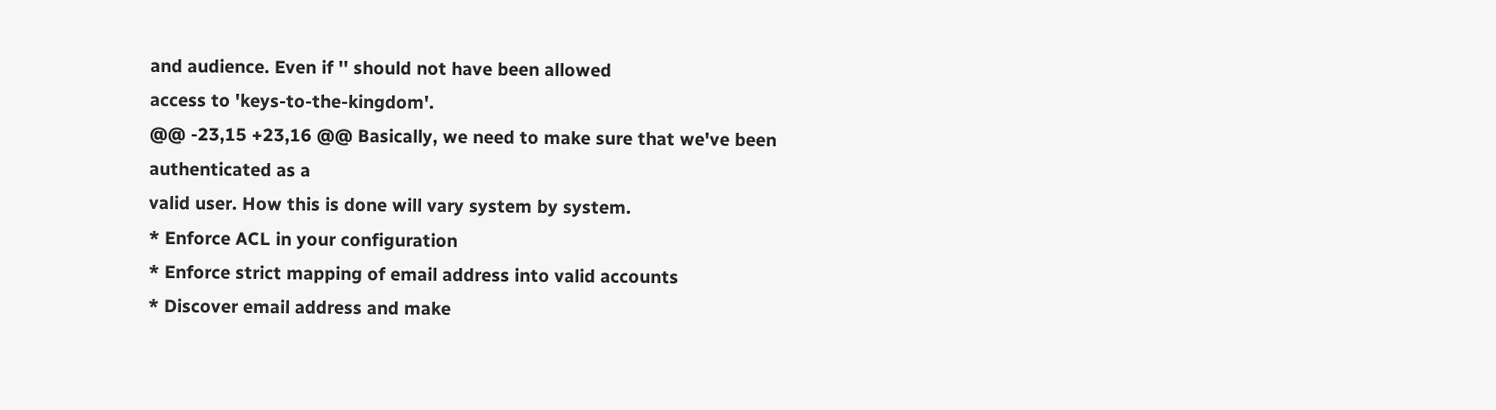and audience. Even if '' should not have been allowed
access to 'keys-to-the-kingdom'.
@@ -23,15 +23,16 @@ Basically, we need to make sure that we've been authenticated as a
valid user. How this is done will vary system by system.
* Enforce ACL in your configuration
* Enforce strict mapping of email address into valid accounts
* Discover email address and make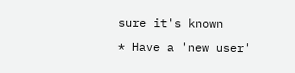sure it's known
* Have a 'new user'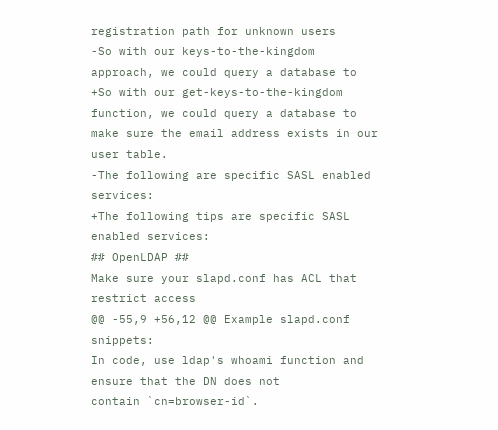registration path for unknown users
-So with our keys-to-the-kingdom approach, we could query a database to
+So with our get-keys-to-the-kingdom function, we could query a database to
make sure the email address exists in our user table.
-The following are specific SASL enabled services:
+The following tips are specific SASL enabled services:
## OpenLDAP ##
Make sure your slapd.conf has ACL that restrict access
@@ -55,9 +56,12 @@ Example slapd.conf snippets:
In code, use ldap's whoami function and ensure that the DN does not
contain `cn=browser-id`.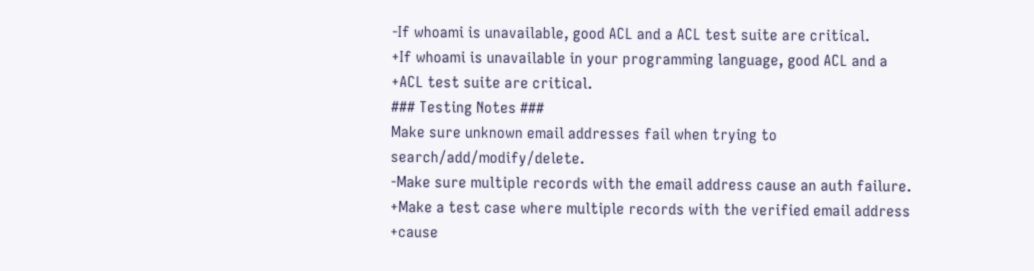-If whoami is unavailable, good ACL and a ACL test suite are critical.
+If whoami is unavailable in your programming language, good ACL and a
+ACL test suite are critical.
### Testing Notes ###
Make sure unknown email addresses fail when trying to search/add/modify/delete.
-Make sure multiple records with the email address cause an auth failure.
+Make a test case where multiple records with the verified email address
+cause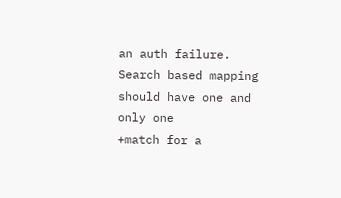an auth failure. Search based mapping should have one and only one
+match for a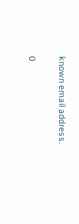known email address.

0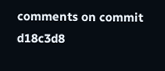comments on commit d18c3d8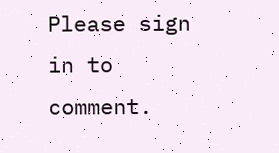Please sign in to comment.